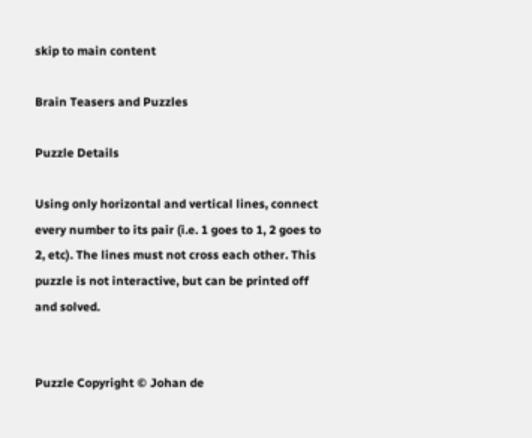skip to main content

Brain Teasers and Puzzles

Puzzle Details

Using only horizontal and vertical lines, connect every number to its pair (i.e. 1 goes to 1, 2 goes to 2, etc). The lines must not cross each other. This puzzle is not interactive, but can be printed off and solved.


Puzzle Copyright © Johan de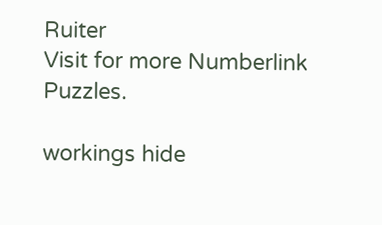Ruiter
Visit for more Numberlink Puzzles.

workings hide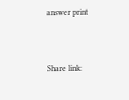answer print



Share link: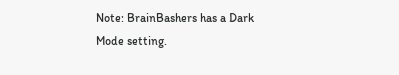Note: BrainBashers has a Dark Mode setting.